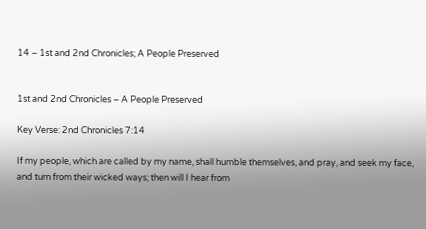14 – 1st and 2nd Chronicles; A People Preserved


1st and 2nd Chronicles – A People Preserved

Key Verse: 2nd Chronicles 7:14

If my people, which are called by my name, shall humble themselves, and pray, and seek my face, and turn from their wicked ways; then will I hear from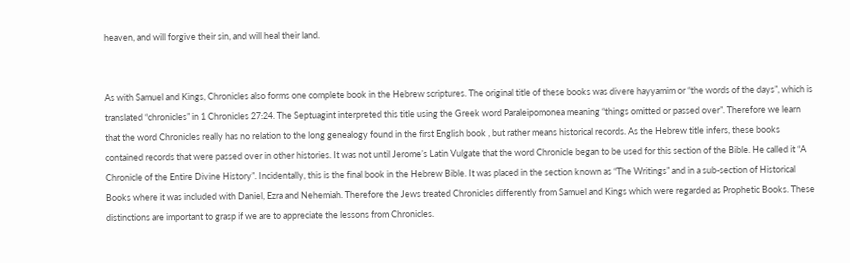heaven, and will forgive their sin, and will heal their land.


As with Samuel and Kings, Chronicles also forms one complete book in the Hebrew scriptures. The original title of these books was divere hayyamim or “the words of the days”, which is translated “chronicles” in 1 Chronicles 27:24. The Septuagint interpreted this title using the Greek word Paraleipomonea meaning “things omitted or passed over”. Therefore we learn that the word Chronicles really has no relation to the long genealogy found in the first English book , but rather means historical records. As the Hebrew title infers, these books contained records that were passed over in other histories. It was not until Jerome’s Latin Vulgate that the word Chronicle began to be used for this section of the Bible. He called it “A Chronicle of the Entire Divine History”. Incidentally, this is the final book in the Hebrew Bible. It was placed in the section known as “The Writings” and in a sub-section of Historical Books where it was included with Daniel, Ezra and Nehemiah. Therefore the Jews treated Chronicles differently from Samuel and Kings which were regarded as Prophetic Books. These distinctions are important to grasp if we are to appreciate the lessons from Chronicles.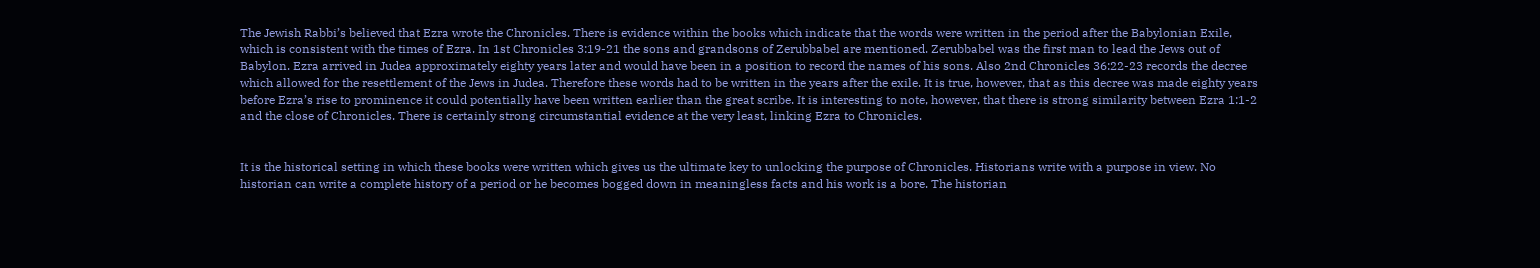The Jewish Rabbi’s believed that Ezra wrote the Chronicles. There is evidence within the books which indicate that the words were written in the period after the Babylonian Exile, which is consistent with the times of Ezra. In 1st Chronicles 3:19-21 the sons and grandsons of Zerubbabel are mentioned. Zerubbabel was the first man to lead the Jews out of Babylon. Ezra arrived in Judea approximately eighty years later and would have been in a position to record the names of his sons. Also 2nd Chronicles 36:22-23 records the decree which allowed for the resettlement of the Jews in Judea. Therefore these words had to be written in the years after the exile. It is true, however, that as this decree was made eighty years before Ezra’s rise to prominence it could potentially have been written earlier than the great scribe. It is interesting to note, however, that there is strong similarity between Ezra 1:1-2 and the close of Chronicles. There is certainly strong circumstantial evidence at the very least, linking Ezra to Chronicles.


It is the historical setting in which these books were written which gives us the ultimate key to unlocking the purpose of Chronicles. Historians write with a purpose in view. No historian can write a complete history of a period or he becomes bogged down in meaningless facts and his work is a bore. The historian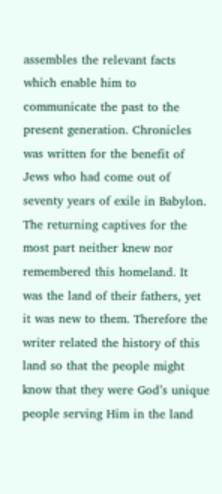assembles the relevant facts which enable him to communicate the past to the present generation. Chronicles was written for the benefit of Jews who had come out of seventy years of exile in Babylon. The returning captives for the most part neither knew nor remembered this homeland. It was the land of their fathers, yet it was new to them. Therefore the writer related the history of this land so that the people might know that they were God’s unique people serving Him in the land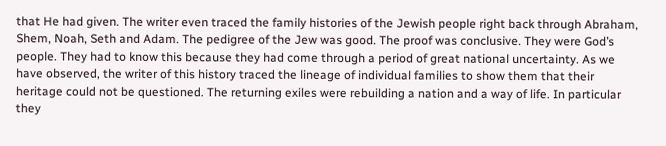that He had given. The writer even traced the family histories of the Jewish people right back through Abraham, Shem, Noah, Seth and Adam. The pedigree of the Jew was good. The proof was conclusive. They were God’s people. They had to know this because they had come through a period of great national uncertainty. As we have observed, the writer of this history traced the lineage of individual families to show them that their heritage could not be questioned. The returning exiles were rebuilding a nation and a way of life. In particular they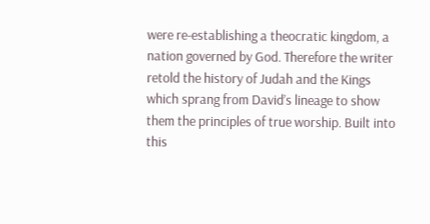were re-establishing a theocratic kingdom, a nation governed by God. Therefore the writer retold the history of Judah and the Kings which sprang from David’s lineage to show them the principles of true worship. Built into this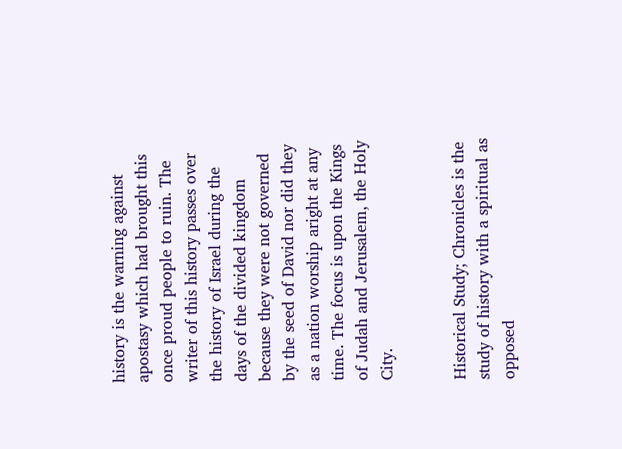history is the warning against apostasy which had brought this once proud people to ruin. The writer of this history passes over the history of Israel during the days of the divided kingdom because they were not governed by the seed of David nor did they as a nation worship aright at any time. The focus is upon the Kings of Judah and Jerusalem, the Holy City.


Historical Study; Chronicles is the study of history with a spiritual as opposed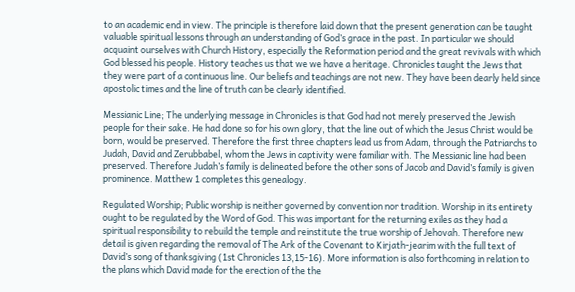to an academic end in view. The principle is therefore laid down that the present generation can be taught valuable spiritual lessons through an understanding of God’s grace in the past. In particular we should acquaint ourselves with Church History, especially the Reformation period and the great revivals with which God blessed his people. History teaches us that we we have a heritage. Chronicles taught the Jews that they were part of a continuous line. Our beliefs and teachings are not new. They have been dearly held since apostolic times and the line of truth can be clearly identified.

Messianic Line; The underlying message in Chronicles is that God had not merely preserved the Jewish people for their sake. He had done so for his own glory, that the line out of which the Jesus Christ would be born, would be preserved. Therefore the first three chapters lead us from Adam, through the Patriarchs to Judah, David and Zerubbabel, whom the Jews in captivity were familiar with. The Messianic line had been preserved. Therefore Judah’s family is delineated before the other sons of Jacob and David’s family is given prominence. Matthew 1 completes this genealogy.

Regulated Worship; Public worship is neither governed by convention nor tradition. Worship in its entirety ought to be regulated by the Word of God. This was important for the returning exiles as they had a spiritual responsibility to rebuild the temple and reinstitute the true worship of Jehovah. Therefore new detail is given regarding the removal of The Ark of the Covenant to Kirjath-jearim with the full text of David’s song of thanksgiving (1st Chronicles 13,15-16). More information is also forthcoming in relation to the plans which David made for the erection of the the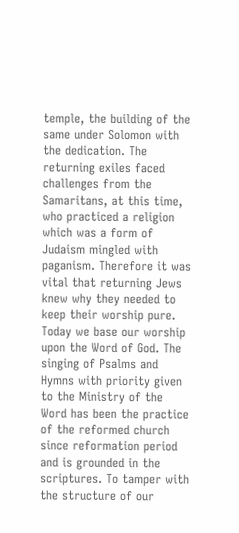temple, the building of the same under Solomon with the dedication. The returning exiles faced challenges from the Samaritans, at this time, who practiced a religion which was a form of Judaism mingled with paganism. Therefore it was vital that returning Jews knew why they needed to keep their worship pure. Today we base our worship upon the Word of God. The singing of Psalms and Hymns with priority given to the Ministry of the Word has been the practice of the reformed church since reformation period and is grounded in the scriptures. To tamper with the structure of our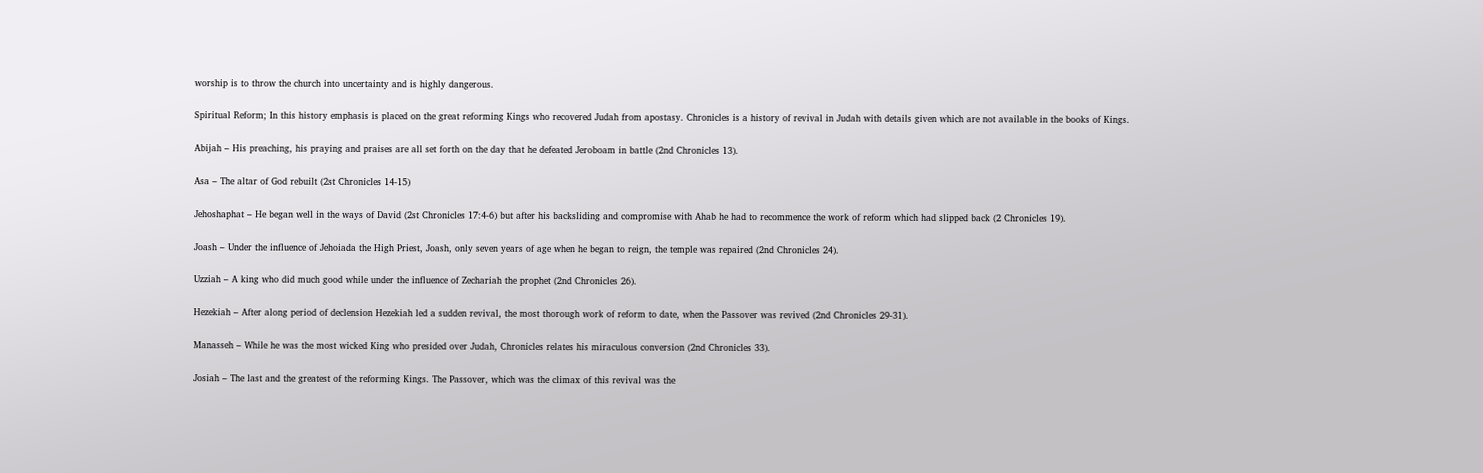worship is to throw the church into uncertainty and is highly dangerous.

Spiritual Reform; In this history emphasis is placed on the great reforming Kings who recovered Judah from apostasy. Chronicles is a history of revival in Judah with details given which are not available in the books of Kings.

Abijah – His preaching, his praying and praises are all set forth on the day that he defeated Jeroboam in battle (2nd Chronicles 13).

Asa – The altar of God rebuilt (2st Chronicles 14-15)

Jehoshaphat – He began well in the ways of David (2st Chronicles 17:4-6) but after his backsliding and compromise with Ahab he had to recommence the work of reform which had slipped back (2 Chronicles 19).

Joash – Under the influence of Jehoiada the High Priest, Joash, only seven years of age when he began to reign, the temple was repaired (2nd Chronicles 24).

Uzziah – A king who did much good while under the influence of Zechariah the prophet (2nd Chronicles 26).

Hezekiah – After along period of declension Hezekiah led a sudden revival, the most thorough work of reform to date, when the Passover was revived (2nd Chronicles 29-31).

Manasseh – While he was the most wicked King who presided over Judah, Chronicles relates his miraculous conversion (2nd Chronicles 33).

Josiah – The last and the greatest of the reforming Kings. The Passover, which was the climax of this revival was the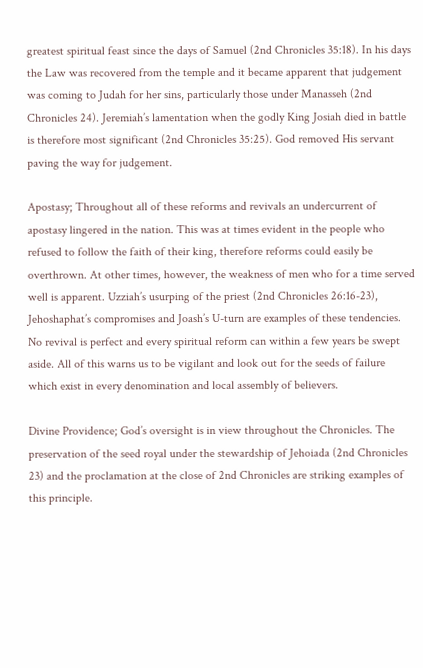greatest spiritual feast since the days of Samuel (2nd Chronicles 35:18). In his days the Law was recovered from the temple and it became apparent that judgement was coming to Judah for her sins, particularly those under Manasseh (2nd Chronicles 24). Jeremiah’s lamentation when the godly King Josiah died in battle is therefore most significant (2nd Chronicles 35:25). God removed His servant paving the way for judgement.

Apostasy; Throughout all of these reforms and revivals an undercurrent of apostasy lingered in the nation. This was at times evident in the people who refused to follow the faith of their king, therefore reforms could easily be overthrown. At other times, however, the weakness of men who for a time served well is apparent. Uzziah’s usurping of the priest (2nd Chronicles 26:16-23), Jehoshaphat’s compromises and Joash’s U-turn are examples of these tendencies. No revival is perfect and every spiritual reform can within a few years be swept aside. All of this warns us to be vigilant and look out for the seeds of failure which exist in every denomination and local assembly of believers.

Divine Providence; God’s oversight is in view throughout the Chronicles. The preservation of the seed royal under the stewardship of Jehoiada (2nd Chronicles 23) and the proclamation at the close of 2nd Chronicles are striking examples of this principle.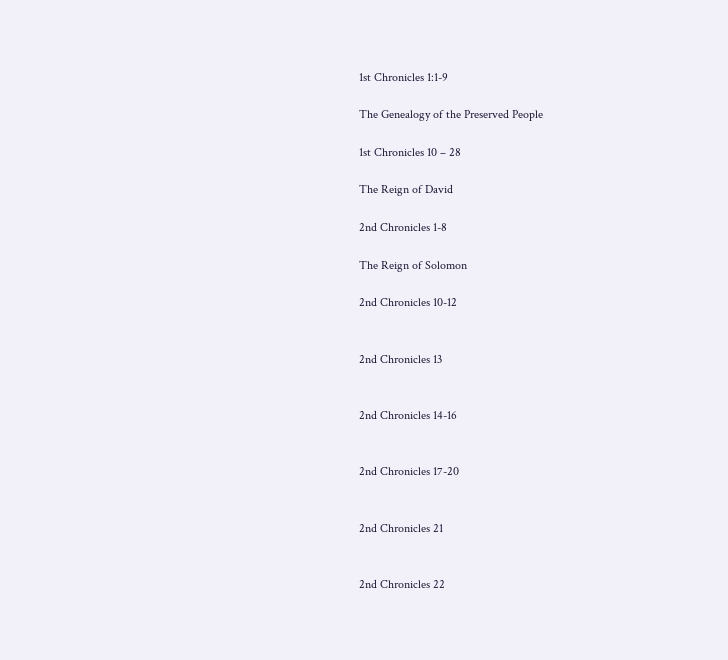1st Chronicles 1:1-9

The Genealogy of the Preserved People

1st Chronicles 10 – 28

The Reign of David

2nd Chronicles 1-8

The Reign of Solomon

2nd Chronicles 10-12


2nd Chronicles 13


2nd Chronicles 14-16


2nd Chronicles 17-20


2nd Chronicles 21


2nd Chronicles 22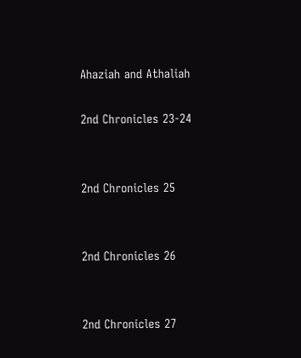Ahaziah and Athaliah

2nd Chronicles 23-24


2nd Chronicles 25


2nd Chronicles 26


2nd Chronicles 27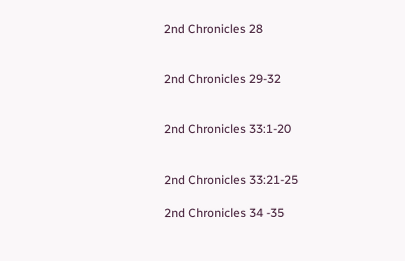2nd Chronicles 28


2nd Chronicles 29-32


2nd Chronicles 33:1-20


2nd Chronicles 33:21-25

2nd Chronicles 34 -35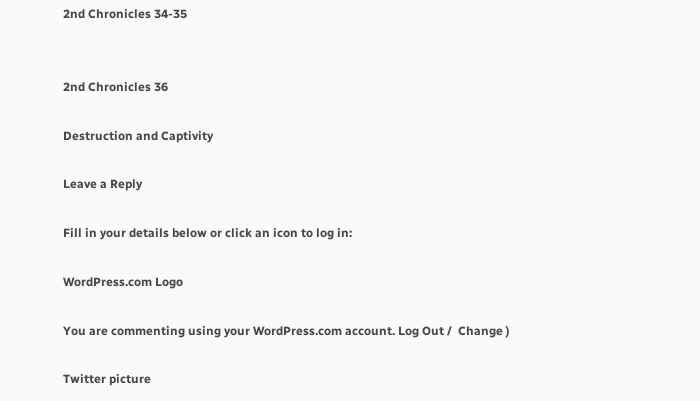2nd Chronicles 34-35


2nd Chronicles 36

Destruction and Captivity

Leave a Reply

Fill in your details below or click an icon to log in:

WordPress.com Logo

You are commenting using your WordPress.com account. Log Out /  Change )

Twitter picture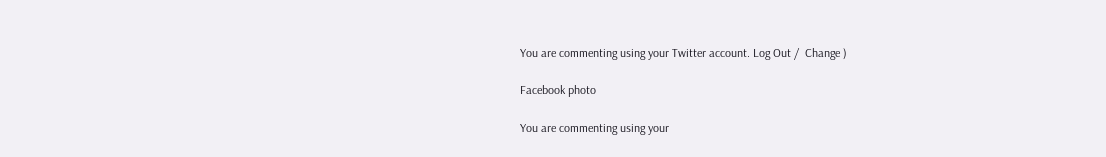You are commenting using your Twitter account. Log Out /  Change )

Facebook photo

You are commenting using your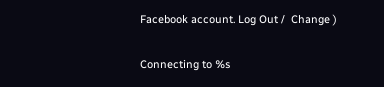Facebook account. Log Out /  Change )

Connecting to %s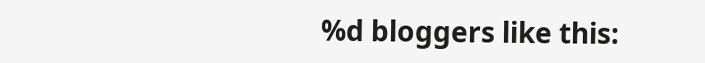%d bloggers like this: